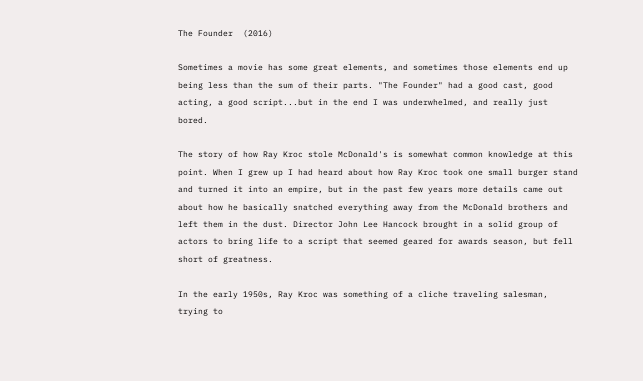The Founder  (2016)

Sometimes a movie has some great elements, and sometimes those elements end up being less than the sum of their parts. "The Founder" had a good cast, good acting, a good script...but in the end I was underwhelmed, and really just bored.

The story of how Ray Kroc stole McDonald's is somewhat common knowledge at this point. When I grew up I had heard about how Ray Kroc took one small burger stand and turned it into an empire, but in the past few years more details came out about how he basically snatched everything away from the McDonald brothers and left them in the dust. Director John Lee Hancock brought in a solid group of actors to bring life to a script that seemed geared for awards season, but fell short of greatness.

In the early 1950s, Ray Kroc was something of a cliche traveling salesman, trying to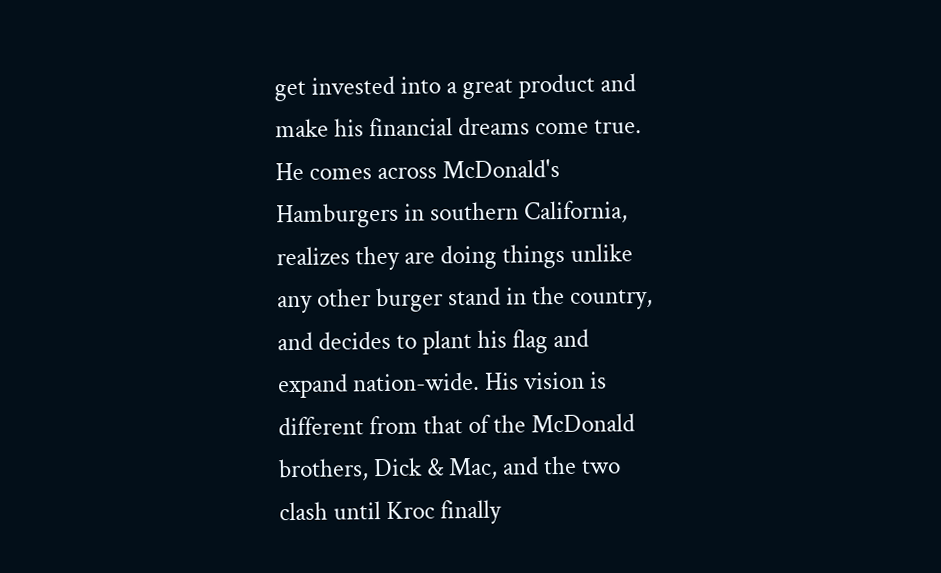get invested into a great product and make his financial dreams come true. He comes across McDonald's Hamburgers in southern California, realizes they are doing things unlike any other burger stand in the country, and decides to plant his flag and expand nation-wide. His vision is different from that of the McDonald brothers, Dick & Mac, and the two clash until Kroc finally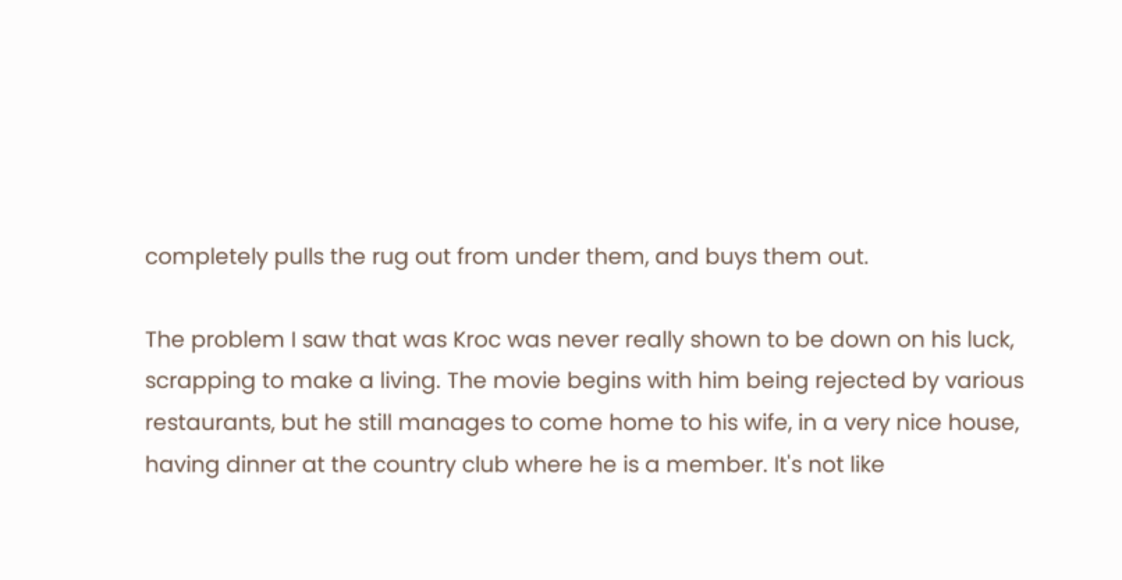completely pulls the rug out from under them, and buys them out.

The problem I saw that was Kroc was never really shown to be down on his luck, scrapping to make a living. The movie begins with him being rejected by various restaurants, but he still manages to come home to his wife, in a very nice house, having dinner at the country club where he is a member. It's not like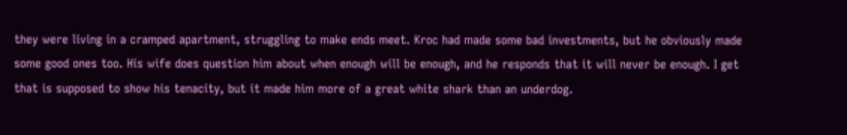they were living in a cramped apartment, struggling to make ends meet. Kroc had made some bad investments, but he obviously made some good ones too. His wife does question him about when enough will be enough, and he responds that it will never be enough. I get that is supposed to show his tenacity, but it made him more of a great white shark than an underdog.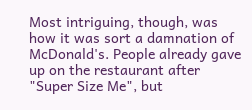Most intriguing, though, was how it was sort a damnation of McDonald's. People already gave up on the restaurant after "Super Size Me", but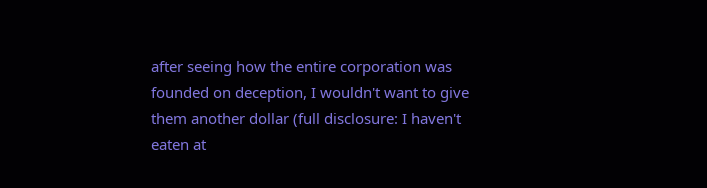after seeing how the entire corporation was founded on deception, I wouldn't want to give them another dollar (full disclosure: I haven't eaten at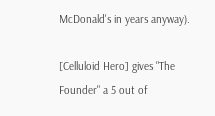McDonald's in years anyway).

[Celluloid Hero] gives "The Founder" a 5 out of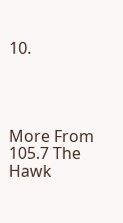10.




More From 105.7 The Hawk